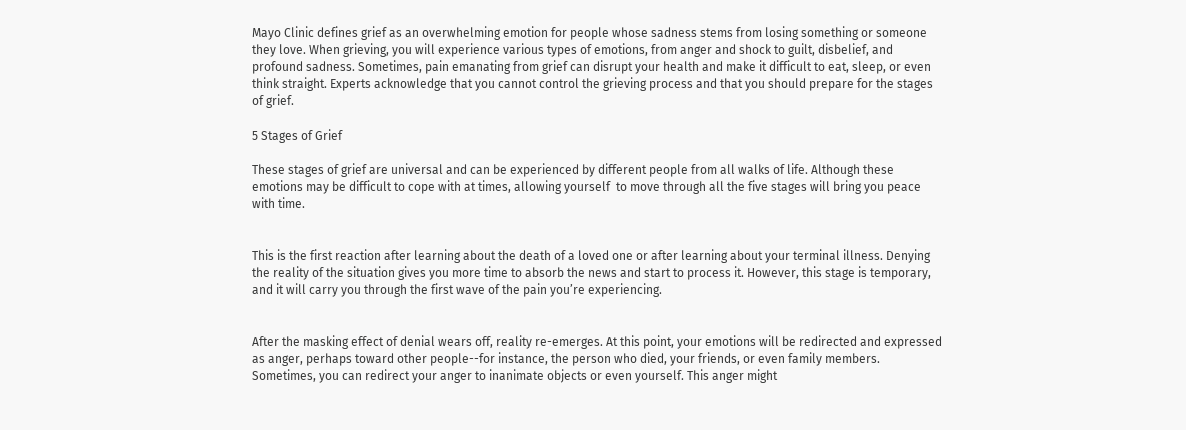Mayo Clinic defines grief as an overwhelming emotion for people whose sadness stems from losing something or someone they love. When grieving, you will experience various types of emotions, from anger and shock to guilt, disbelief, and profound sadness. Sometimes, pain emanating from grief can disrupt your health and make it difficult to eat, sleep, or even think straight. Experts acknowledge that you cannot control the grieving process and that you should prepare for the stages of grief.

5 Stages of Grief

These stages of grief are universal and can be experienced by different people from all walks of life. Although these emotions may be difficult to cope with at times, allowing yourself  to move through all the five stages will bring you peace with time.


This is the first reaction after learning about the death of a loved one or after learning about your terminal illness. Denying the reality of the situation gives you more time to absorb the news and start to process it. However, this stage is temporary, and it will carry you through the first wave of the pain you’re experiencing.


After the masking effect of denial wears off, reality re-emerges. At this point, your emotions will be redirected and expressed as anger, perhaps toward other people--for instance, the person who died, your friends, or even family members. Sometimes, you can redirect your anger to inanimate objects or even yourself. This anger might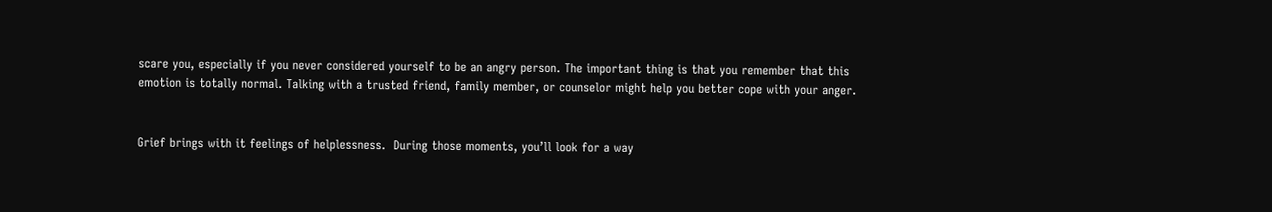scare you, especially if you never considered yourself to be an angry person. The important thing is that you remember that this emotion is totally normal. Talking with a trusted friend, family member, or counselor might help you better cope with your anger.


Grief brings with it feelings of helplessness.  During those moments, you’ll look for a way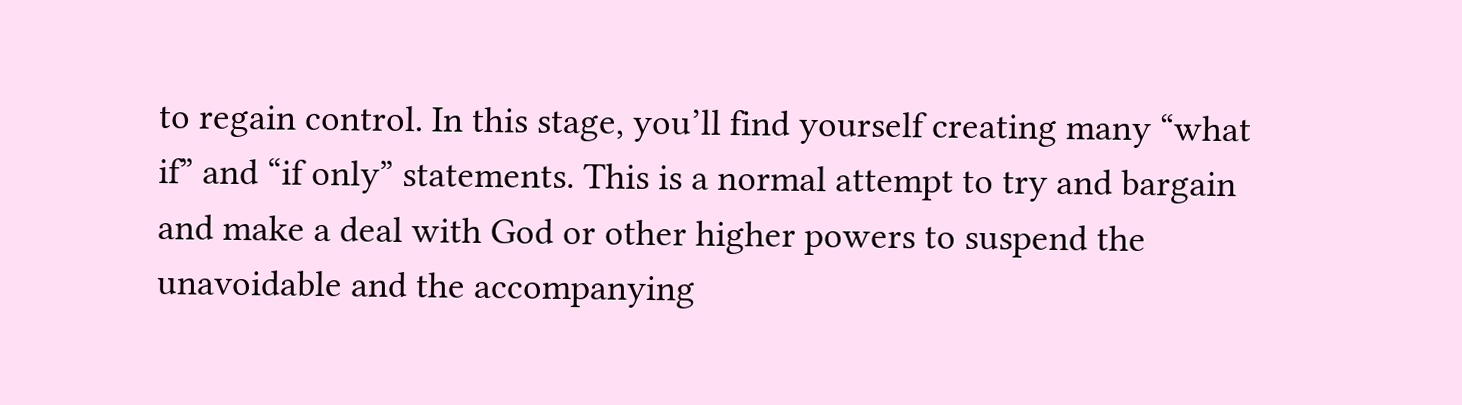to regain control. In this stage, you’ll find yourself creating many “what if” and “if only” statements. This is a normal attempt to try and bargain and make a deal with God or other higher powers to suspend the unavoidable and the accompanying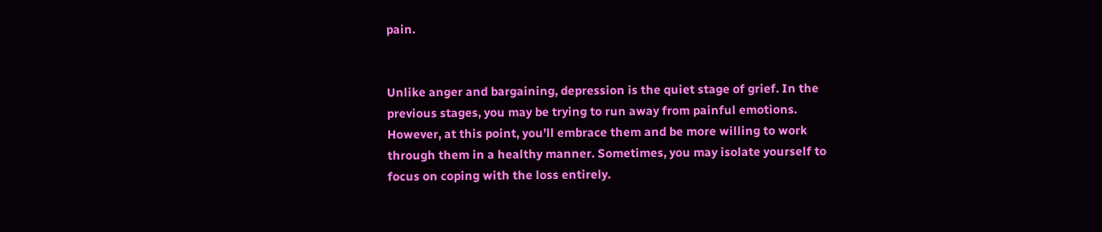pain.


Unlike anger and bargaining, depression is the quiet stage of grief. In the previous stages, you may be trying to run away from painful emotions. However, at this point, you’ll embrace them and be more willing to work through them in a healthy manner. Sometimes, you may isolate yourself to focus on coping with the loss entirely.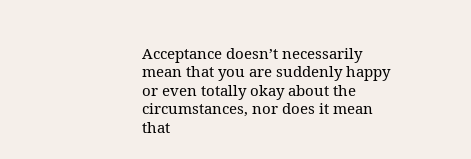Acceptance doesn’t necessarily mean that you are suddenly happy or even totally okay about the circumstances, nor does it mean that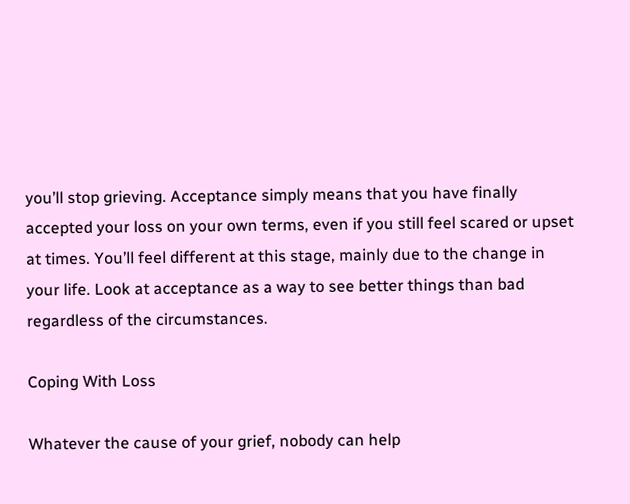you’ll stop grieving. Acceptance simply means that you have finally accepted your loss on your own terms, even if you still feel scared or upset at times. You’ll feel different at this stage, mainly due to the change in your life. Look at acceptance as a way to see better things than bad regardless of the circumstances.

Coping With Loss

Whatever the cause of your grief, nobody can help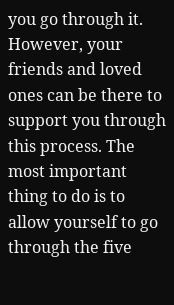you go through it. However, your friends and loved ones can be there to support you through this process. The most important thing to do is to allow yourself to go through the five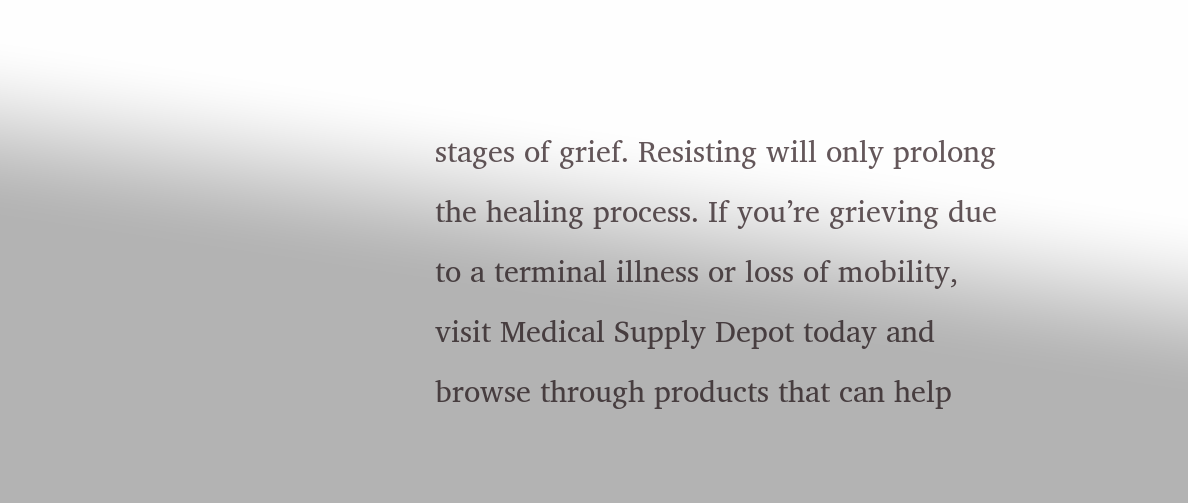stages of grief. Resisting will only prolong the healing process. If you’re grieving due to a terminal illness or loss of mobility, visit Medical Supply Depot today and browse through products that can help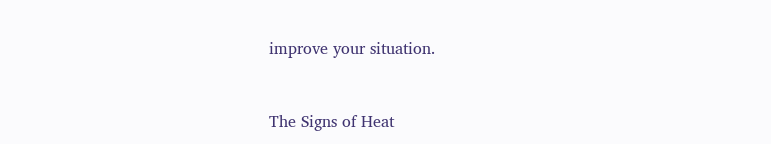improve your situation.


The Signs of Heat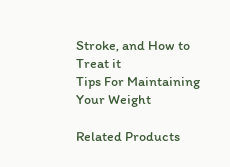Stroke, and How to Treat it
Tips For Maintaining Your Weight

Related Products